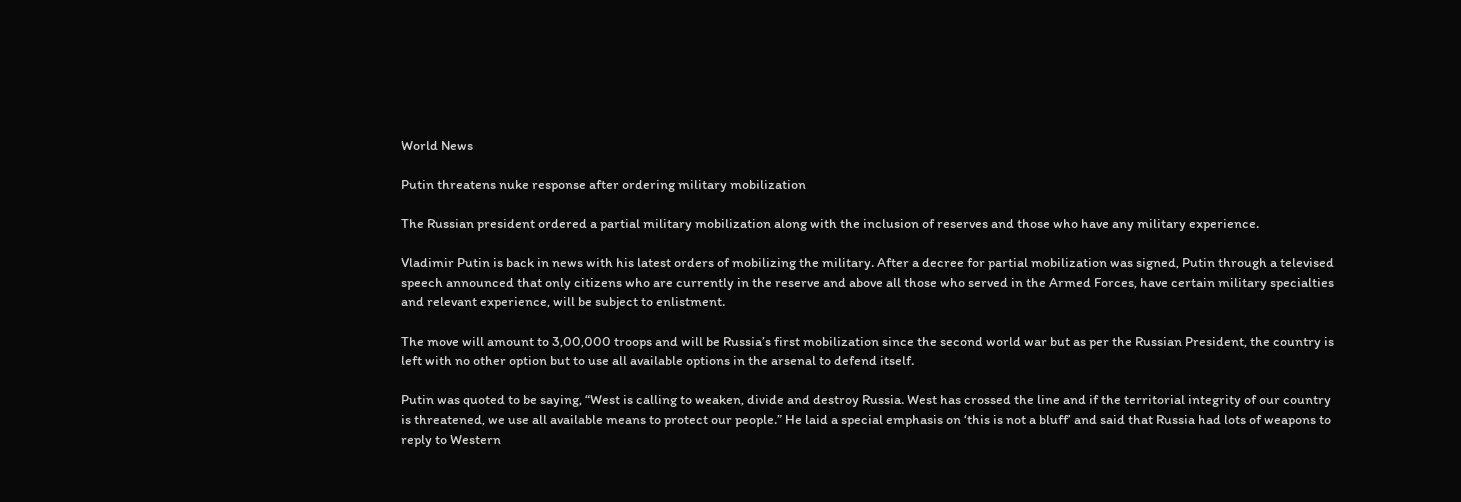World News

Putin threatens nuke response after ordering military mobilization

The Russian president ordered a partial military mobilization along with the inclusion of reserves and those who have any military experience.

Vladimir Putin is back in news with his latest orders of mobilizing the military. After a decree for partial mobilization was signed, Putin through a televised speech announced that only citizens who are currently in the reserve and above all those who served in the Armed Forces, have certain military specialties and relevant experience, will be subject to enlistment.

The move will amount to 3,00,000 troops and will be Russia’s first mobilization since the second world war but as per the Russian President, the country is left with no other option but to use all available options in the arsenal to defend itself.

Putin was quoted to be saying, “West is calling to weaken, divide and destroy Russia. West has crossed the line and if the territorial integrity of our country is threatened, we use all available means to protect our people.” He laid a special emphasis on ‘this is not a bluff’ and said that Russia had lots of weapons to reply to Western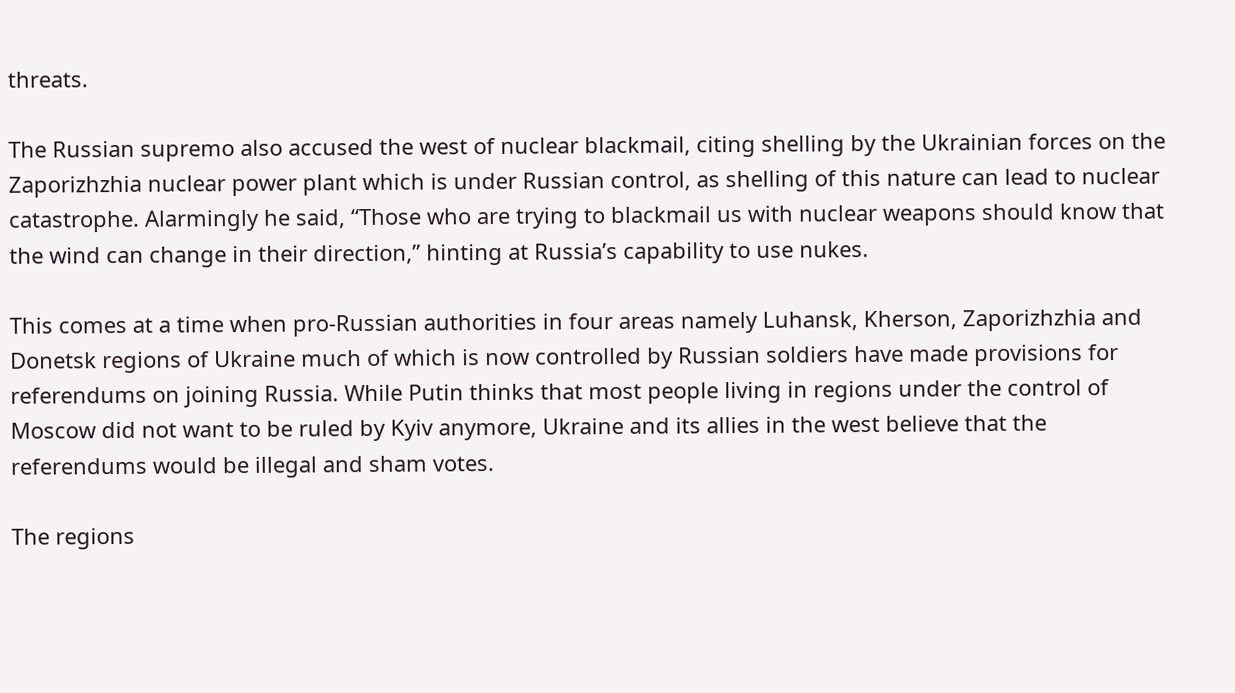threats.

The Russian supremo also accused the west of nuclear blackmail, citing shelling by the Ukrainian forces on the Zaporizhzhia nuclear power plant which is under Russian control, as shelling of this nature can lead to nuclear catastrophe. Alarmingly he said, “Those who are trying to blackmail us with nuclear weapons should know that the wind can change in their direction,” hinting at Russia’s capability to use nukes.

This comes at a time when pro-Russian authorities in four areas namely Luhansk, Kherson, Zaporizhzhia and Donetsk regions of Ukraine much of which is now controlled by Russian soldiers have made provisions for referendums on joining Russia. While Putin thinks that most people living in regions under the control of Moscow did not want to be ruled by Kyiv anymore, Ukraine and its allies in the west believe that the referendums would be illegal and sham votes.

The regions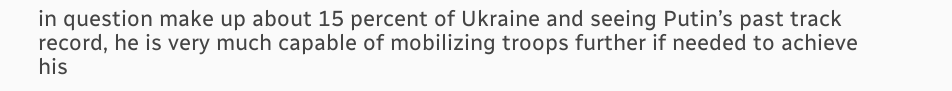in question make up about 15 percent of Ukraine and seeing Putin’s past track record, he is very much capable of mobilizing troops further if needed to achieve his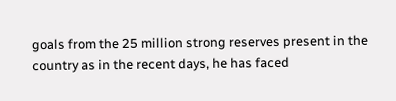goals from the 25 million strong reserves present in the country as in the recent days, he has faced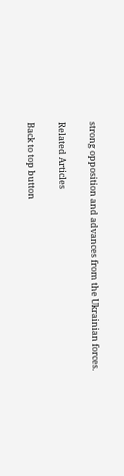strong opposition and advances from the Ukrainian forces.

Related Articles

Back to top button